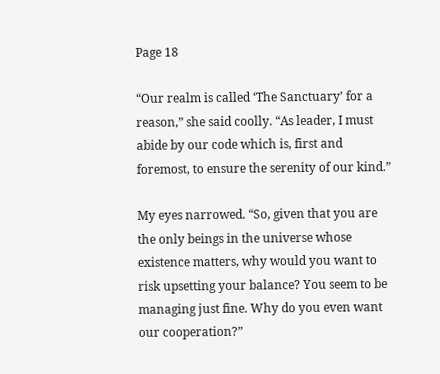Page 18

“Our realm is called ‘The Sanctuary’ for a reason,” she said coolly. “As leader, I must abide by our code which is, first and foremost, to ensure the serenity of our kind.”

My eyes narrowed. “So, given that you are the only beings in the universe whose existence matters, why would you want to risk upsetting your balance? You seem to be managing just fine. Why do you even want our cooperation?”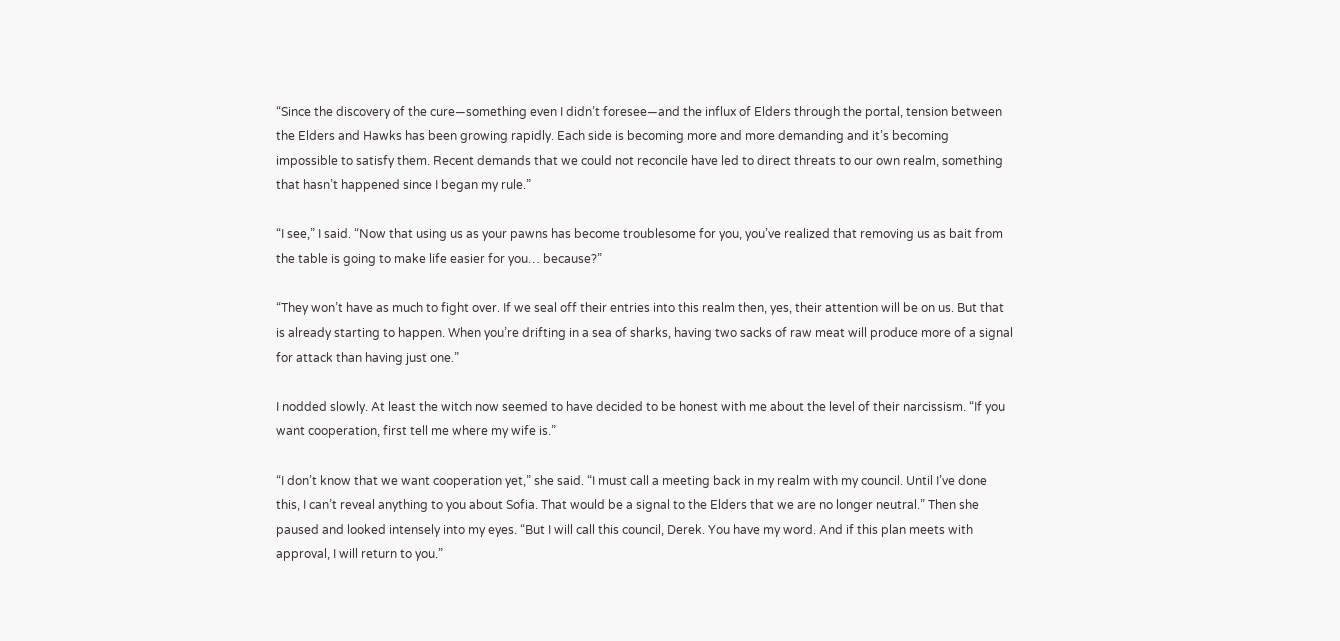“Since the discovery of the cure—something even I didn’t foresee—and the influx of Elders through the portal, tension between the Elders and Hawks has been growing rapidly. Each side is becoming more and more demanding and it’s becoming impossible to satisfy them. Recent demands that we could not reconcile have led to direct threats to our own realm, something that hasn’t happened since I began my rule.”

“I see,” I said. “Now that using us as your pawns has become troublesome for you, you’ve realized that removing us as bait from the table is going to make life easier for you… because?”

“They won’t have as much to fight over. If we seal off their entries into this realm then, yes, their attention will be on us. But that is already starting to happen. When you’re drifting in a sea of sharks, having two sacks of raw meat will produce more of a signal for attack than having just one.”

I nodded slowly. At least the witch now seemed to have decided to be honest with me about the level of their narcissism. “If you want cooperation, first tell me where my wife is.”

“I don’t know that we want cooperation yet,” she said. “I must call a meeting back in my realm with my council. Until I’ve done this, I can’t reveal anything to you about Sofia. That would be a signal to the Elders that we are no longer neutral.” Then she paused and looked intensely into my eyes. “But I will call this council, Derek. You have my word. And if this plan meets with approval, I will return to you.”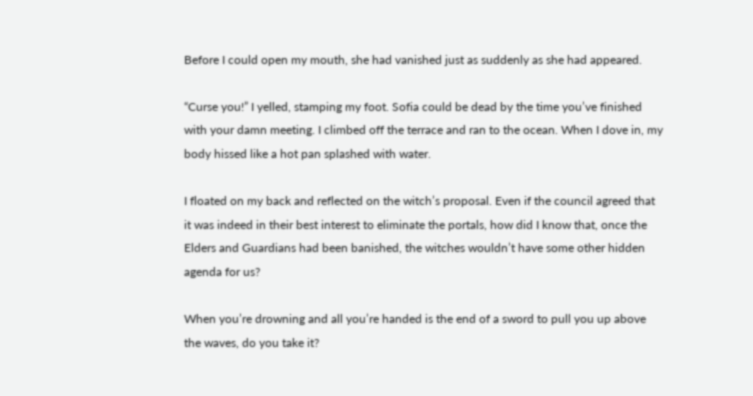Before I could open my mouth, she had vanished just as suddenly as she had appeared.

“Curse you!” I yelled, stamping my foot. Sofia could be dead by the time you’ve finished with your damn meeting. I climbed off the terrace and ran to the ocean. When I dove in, my body hissed like a hot pan splashed with water.

I floated on my back and reflected on the witch’s proposal. Even if the council agreed that it was indeed in their best interest to eliminate the portals, how did I know that, once the Elders and Guardians had been banished, the witches wouldn’t have some other hidden agenda for us?

When you’re drowning and all you’re handed is the end of a sword to pull you up above the waves, do you take it?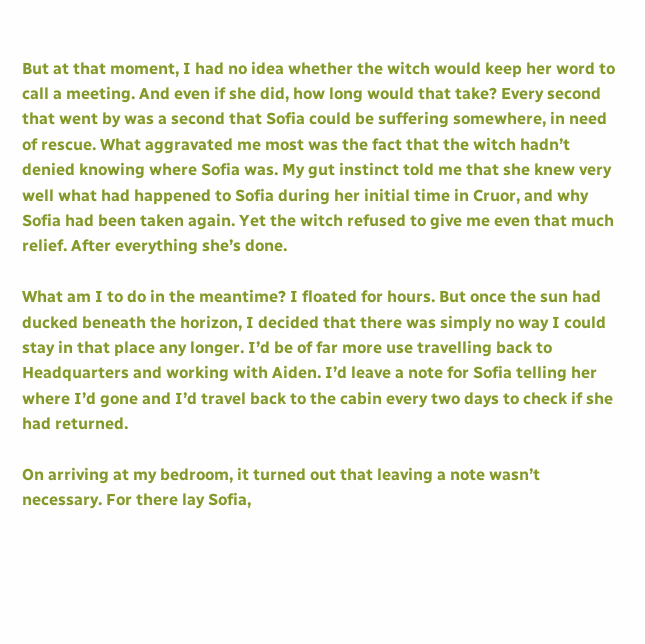But at that moment, I had no idea whether the witch would keep her word to call a meeting. And even if she did, how long would that take? Every second that went by was a second that Sofia could be suffering somewhere, in need of rescue. What aggravated me most was the fact that the witch hadn’t denied knowing where Sofia was. My gut instinct told me that she knew very well what had happened to Sofia during her initial time in Cruor, and why Sofia had been taken again. Yet the witch refused to give me even that much relief. After everything she’s done.

What am I to do in the meantime? I floated for hours. But once the sun had ducked beneath the horizon, I decided that there was simply no way I could stay in that place any longer. I’d be of far more use travelling back to Headquarters and working with Aiden. I’d leave a note for Sofia telling her where I’d gone and I’d travel back to the cabin every two days to check if she had returned.

On arriving at my bedroom, it turned out that leaving a note wasn’t necessary. For there lay Sofia,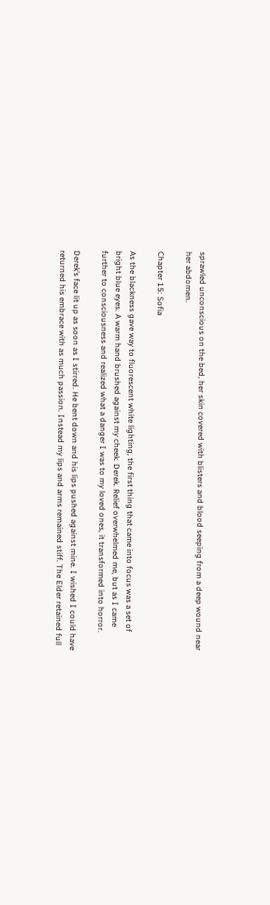sprawled unconscious on the bed, her skin covered with blisters and blood seeping from a deep wound near her abdomen.

Chapter 15: Sofia

As the blackness gave way to fluorescent white lighting, the first thing that came into focus was a set of bright blue eyes. A warm hand brushed against my cheek. Derek. Relief overwhelmed me, but as I came further to consciousness and realized what a danger I was to my loved ones, it transformed into horror.

Derek’s face lit up as soon as I stirred. He bent down and his lips pushed against mine. I wished I could have returned his embrace with as much passion. Instead my lips and arms remained stiff. The Elder retained full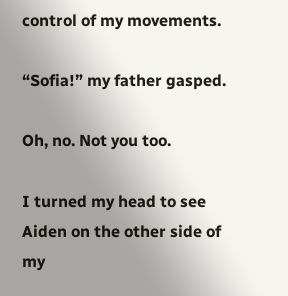control of my movements.

“Sofia!” my father gasped.

Oh, no. Not you too.

I turned my head to see Aiden on the other side of my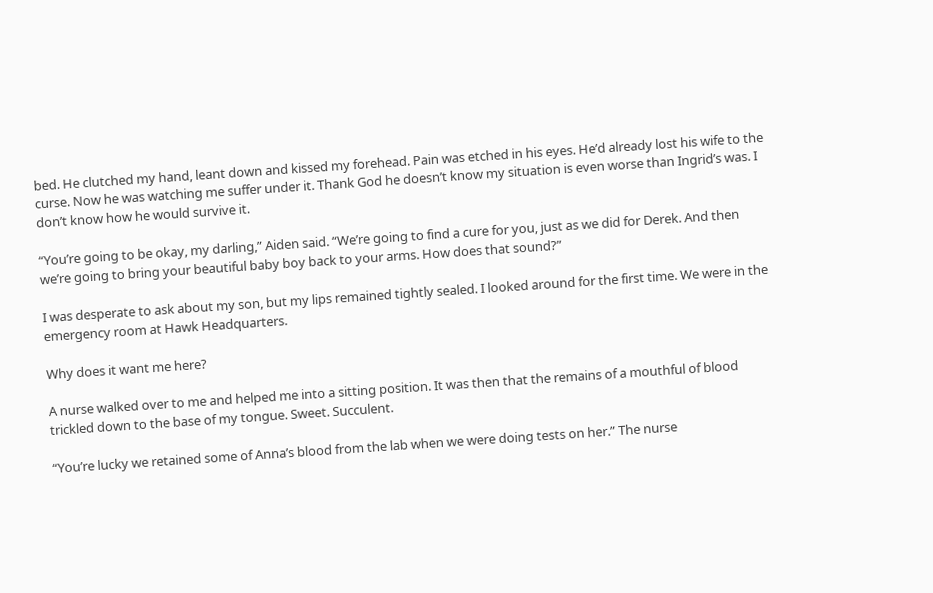bed. He clutched my hand, leant down and kissed my forehead. Pain was etched in his eyes. He’d already lost his wife to the curse. Now he was watching me suffer under it. Thank God he doesn’t know my situation is even worse than Ingrid’s was. I don’t know how he would survive it.

“You’re going to be okay, my darling,” Aiden said. “We’re going to find a cure for you, just as we did for Derek. And then we’re going to bring your beautiful baby boy back to your arms. How does that sound?”

I was desperate to ask about my son, but my lips remained tightly sealed. I looked around for the first time. We were in the emergency room at Hawk Headquarters.

Why does it want me here?

A nurse walked over to me and helped me into a sitting position. It was then that the remains of a mouthful of blood trickled down to the base of my tongue. Sweet. Succulent.

“You’re lucky we retained some of Anna’s blood from the lab when we were doing tests on her.” The nurse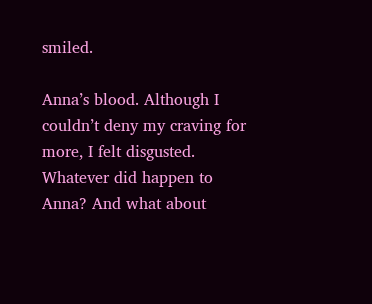smiled.

Anna’s blood. Although I couldn’t deny my craving for more, I felt disgusted. Whatever did happen to Anna? And what about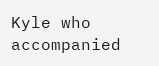Kyle who accompanied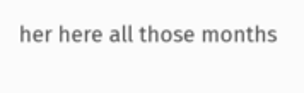her here all those months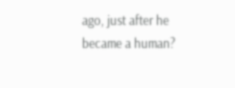ago, just after he became a human?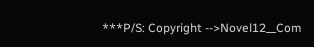***P/S: Copyright -->Novel12__Com